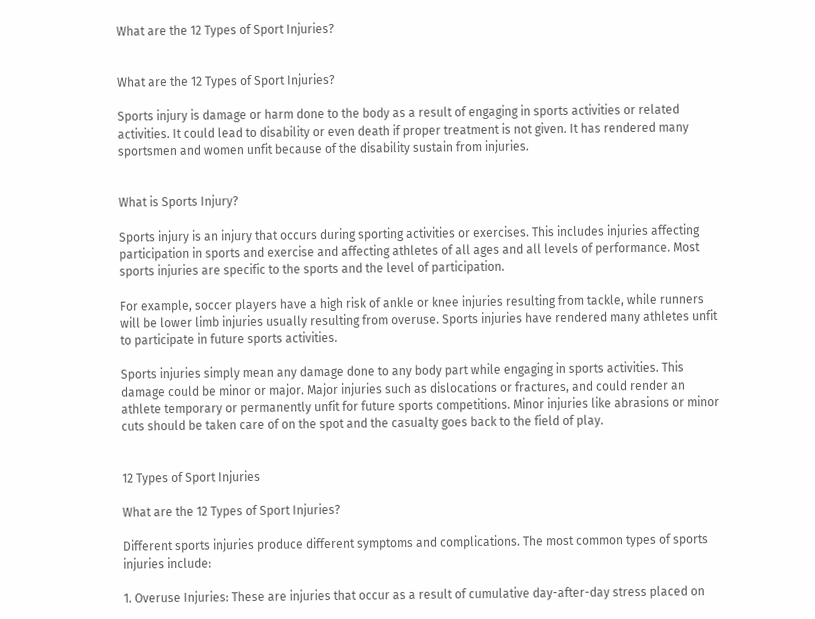What are the 12 Types of Sport Injuries?


What are the 12 Types of Sport Injuries?

Sports injury is damage or harm done to the body as a result of engaging in sports activities or related activities. It could lead to disability or even death if proper treatment is not given. It has rendered many sportsmen and women unfit because of the disability sustain from injuries.


What is Sports Injury?

Sports injury is an injury that occurs during sporting activities or exercises. This includes injuries affecting participation in sports and exercise and affecting athletes of all ages and all levels of performance. Most sports injuries are specific to the sports and the level of participation.

For example, soccer players have a high risk of ankle or knee injuries resulting from tackle, while runners will be lower limb injuries usually resulting from overuse. Sports injuries have rendered many athletes unfit to participate in future sports activities.

Sports injuries simply mean any damage done to any body part while engaging in sports activities. This damage could be minor or major. Major injuries such as dislocations or fractures, and could render an athlete temporary or permanently unfit for future sports competitions. Minor injuries like abrasions or minor cuts should be taken care of on the spot and the casualty goes back to the field of play.


12 Types of Sport Injuries

What are the 12 Types of Sport Injuries?

Different sports injuries produce different symptoms and complications. The most common types of sports injuries include:

1. Overuse Injuries: These are injuries that occur as a result of cumulative day-after-day stress placed on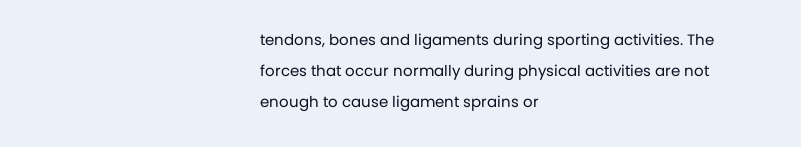tendons, bones and ligaments during sporting activities. The forces that occur normally during physical activities are not enough to cause ligament sprains or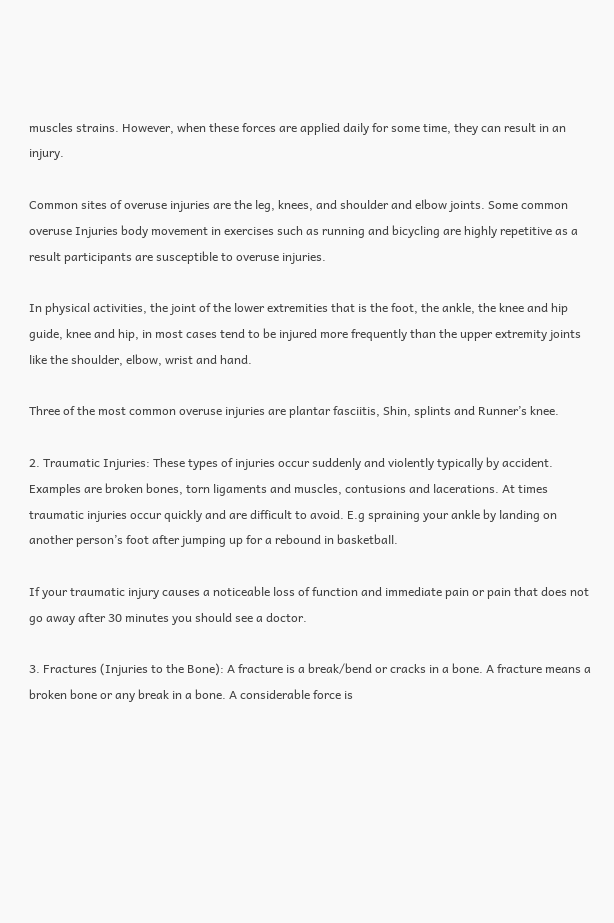muscles strains. However, when these forces are applied daily for some time, they can result in an injury.

Common sites of overuse injuries are the leg, knees, and shoulder and elbow joints. Some common overuse Injuries body movement in exercises such as running and bicycling are highly repetitive as a result participants are susceptible to overuse injuries.

In physical activities, the joint of the lower extremities that is the foot, the ankle, the knee and hip guide, knee and hip, in most cases tend to be injured more frequently than the upper extremity joints like the shoulder, elbow, wrist and hand.

Three of the most common overuse injuries are plantar fasciitis, Shin, splints and Runner’s knee.

2. Traumatic Injuries: These types of injuries occur suddenly and violently typically by accident. Examples are broken bones, torn ligaments and muscles, contusions and lacerations. At times traumatic injuries occur quickly and are difficult to avoid. E.g spraining your ankle by landing on another person’s foot after jumping up for a rebound in basketball.

If your traumatic injury causes a noticeable loss of function and immediate pain or pain that does not go away after 30 minutes you should see a doctor.

3. Fractures (Injuries to the Bone): A fracture is a break/bend or cracks in a bone. A fracture means a broken bone or any break in a bone. A considerable force is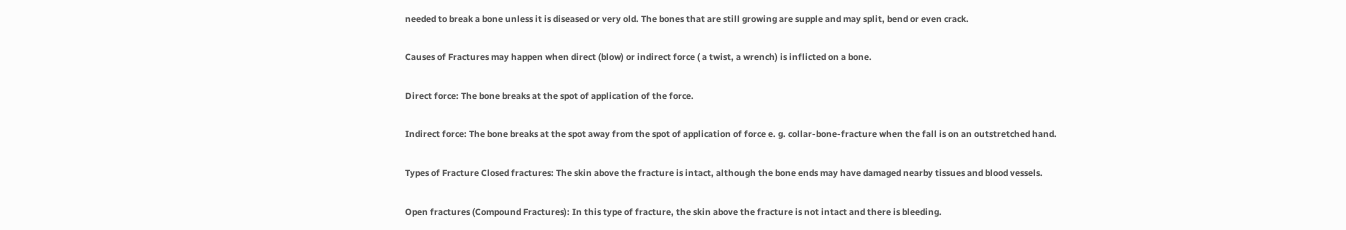needed to break a bone unless it is diseased or very old. The bones that are still growing are supple and may split, bend or even crack.

Causes of Fractures may happen when direct (blow) or indirect force ( a twist, a wrench) is inflicted on a bone.

Direct force: The bone breaks at the spot of application of the force.

Indirect force: The bone breaks at the spot away from the spot of application of force e. g. collar-bone-fracture when the fall is on an outstretched hand.

Types of Fracture Closed fractures: The skin above the fracture is intact, although the bone ends may have damaged nearby tissues and blood vessels.

Open fractures (Compound Fractures): In this type of fracture, the skin above the fracture is not intact and there is bleeding.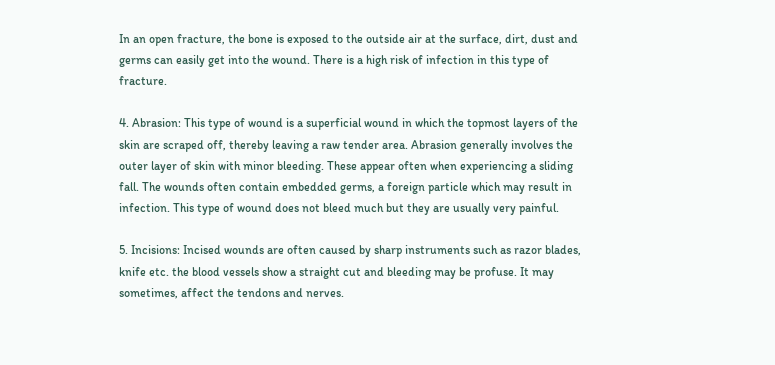In an open fracture, the bone is exposed to the outside air at the surface, dirt, dust and germs can easily get into the wound. There is a high risk of infection in this type of fracture.

4. Abrasion: This type of wound is a superficial wound in which the topmost layers of the skin are scraped off, thereby leaving a raw tender area. Abrasion generally involves the outer layer of skin with minor bleeding. These appear often when experiencing a sliding fall. The wounds often contain embedded germs, a foreign particle which may result in infection. This type of wound does not bleed much but they are usually very painful.

5. Incisions: Incised wounds are often caused by sharp instruments such as razor blades, knife etc. the blood vessels show a straight cut and bleeding may be profuse. It may sometimes, affect the tendons and nerves.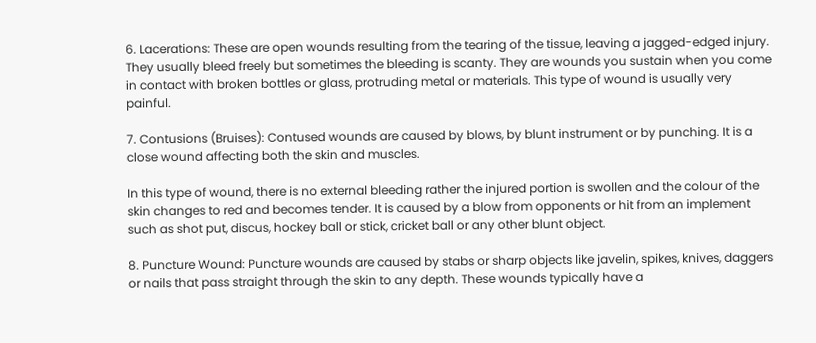6. Lacerations: These are open wounds resulting from the tearing of the tissue, leaving a jagged-edged injury. They usually bleed freely but sometimes the bleeding is scanty. They are wounds you sustain when you come in contact with broken bottles or glass, protruding metal or materials. This type of wound is usually very painful.

7. Contusions (Bruises): Contused wounds are caused by blows, by blunt instrument or by punching. It is a close wound affecting both the skin and muscles.

In this type of wound, there is no external bleeding rather the injured portion is swollen and the colour of the skin changes to red and becomes tender. It is caused by a blow from opponents or hit from an implement such as shot put, discus, hockey ball or stick, cricket ball or any other blunt object.

8. Puncture Wound: Puncture wounds are caused by stabs or sharp objects like javelin, spikes, knives, daggers or nails that pass straight through the skin to any depth. These wounds typically have a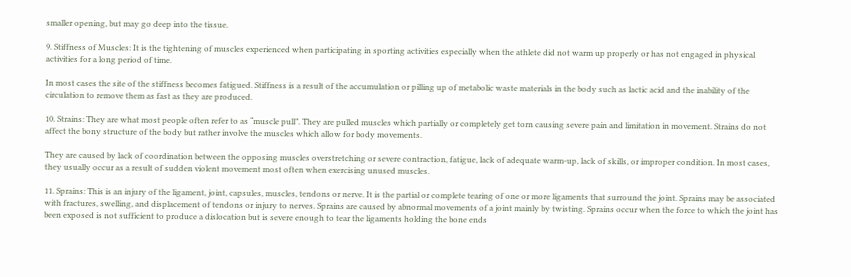smaller opening, but may go deep into the tissue.

9. Stiffness of Muscles: It is the tightening of muscles experienced when participating in sporting activities especially when the athlete did not warm up properly or has not engaged in physical activities for a long period of time.

In most cases the site of the stiffness becomes fatigued. Stiffness is a result of the accumulation or pilling up of metabolic waste materials in the body such as lactic acid and the inability of the circulation to remove them as fast as they are produced.

10. Strains: They are what most people often refer to as “muscle pull”. They are pulled muscles which partially or completely get torn causing severe pain and limitation in movement. Strains do not affect the bony structure of the body but rather involve the muscles which allow for body movements.

They are caused by lack of coordination between the opposing muscles overstretching or severe contraction, fatigue, lack of adequate warm-up, lack of skills, or improper condition. In most cases, they usually occur as a result of sudden violent movement most often when exercising unused muscles.

11. Sprains: This is an injury of the ligament, joint, capsules, muscles, tendons or nerve. It is the partial or complete tearing of one or more ligaments that surround the joint. Sprains may be associated with fractures, swelling, and displacement of tendons or injury to nerves. Sprains are caused by abnormal movements of a joint mainly by twisting. Sprains occur when the force to which the joint has been exposed is not sufficient to produce a dislocation but is severe enough to tear the ligaments holding the bone ends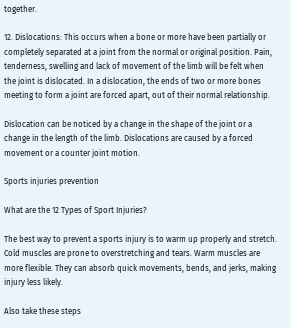together.

12. Dislocations: This occurs when a bone or more have been partially or completely separated at a joint from the normal or original position. Pain, tenderness, swelling and lack of movement of the limb will be felt when the joint is dislocated. In a dislocation, the ends of two or more bones meeting to form a joint are forced apart, out of their normal relationship.

Dislocation can be noticed by a change in the shape of the joint or a change in the length of the limb. Dislocations are caused by a forced movement or a counter joint motion.

Sports injuries prevention

What are the 12 Types of Sport Injuries?

The best way to prevent a sports injury is to warm up properly and stretch. Cold muscles are prone to overstretching and tears. Warm muscles are more flexible. They can absorb quick movements, bends, and jerks, making injury less likely.

Also take these steps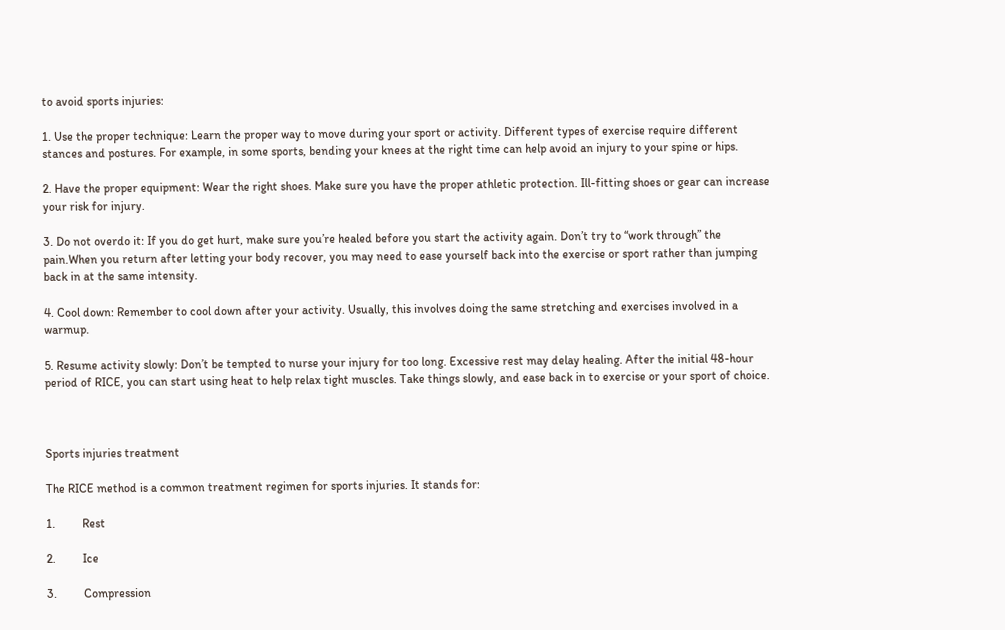to avoid sports injuries:

1. Use the proper technique: Learn the proper way to move during your sport or activity. Different types of exercise require different stances and postures. For example, in some sports, bending your knees at the right time can help avoid an injury to your spine or hips.

2. Have the proper equipment: Wear the right shoes. Make sure you have the proper athletic protection. Ill-fitting shoes or gear can increase your risk for injury.

3. Do not overdo it: If you do get hurt, make sure you’re healed before you start the activity again. Don’t try to “work through” the pain.When you return after letting your body recover, you may need to ease yourself back into the exercise or sport rather than jumping back in at the same intensity.

4. Cool down: Remember to cool down after your activity. Usually, this involves doing the same stretching and exercises involved in a warmup.

5. Resume activity slowly: Don’t be tempted to nurse your injury for too long. Excessive rest may delay healing. After the initial 48-hour period of RICE, you can start using heat to help relax tight muscles. Take things slowly, and ease back in to exercise or your sport of choice.



Sports injuries treatment

The RICE method is a common treatment regimen for sports injuries. It stands for:

1.         Rest

2.         Ice

3.         Compression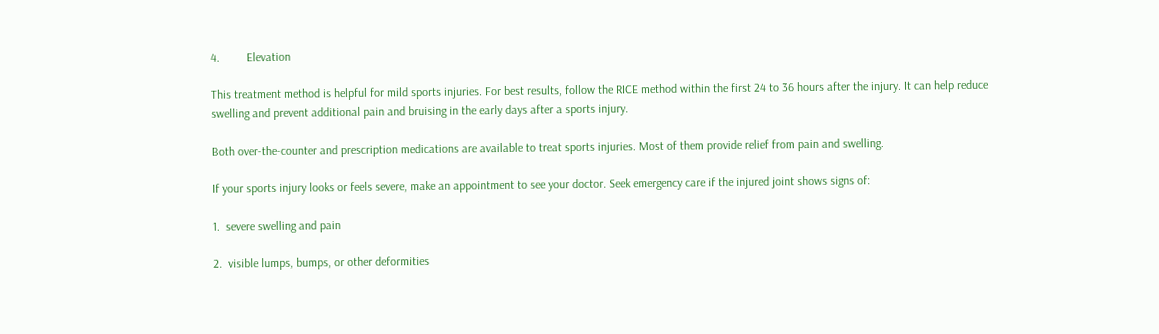4.         Elevation

This treatment method is helpful for mild sports injuries. For best results, follow the RICE method within the first 24 to 36 hours after the injury. It can help reduce swelling and prevent additional pain and bruising in the early days after a sports injury.

Both over-the-counter and prescription medications are available to treat sports injuries. Most of them provide relief from pain and swelling.

If your sports injury looks or feels severe, make an appointment to see your doctor. Seek emergency care if the injured joint shows signs of:

1.  severe swelling and pain

2.  visible lumps, bumps, or other deformities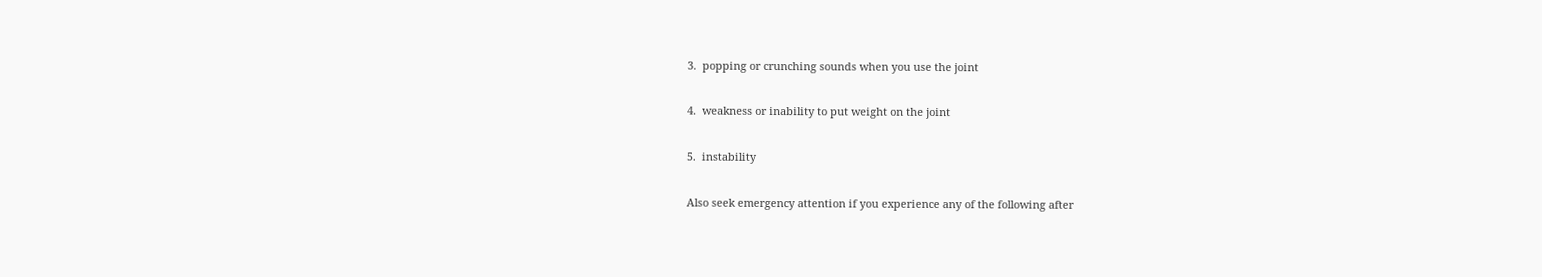3.  popping or crunching sounds when you use the joint

4.  weakness or inability to put weight on the joint

5.  instability

Also seek emergency attention if you experience any of the following after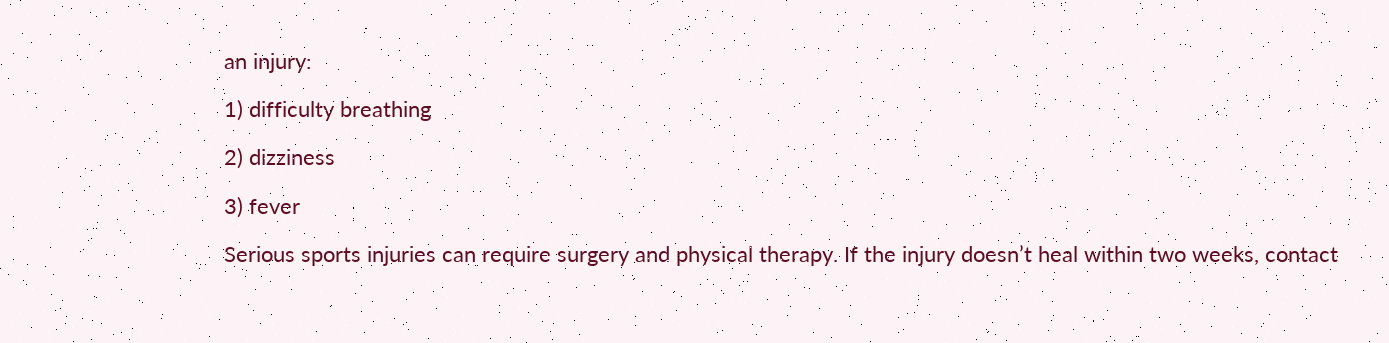an injury:

1) difficulty breathing

2) dizziness

3) fever

Serious sports injuries can require surgery and physical therapy. If the injury doesn’t heal within two weeks, contact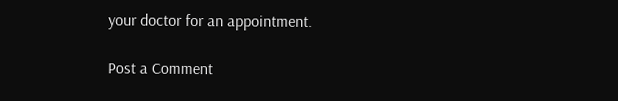your doctor for an appointment.

Post a Comment